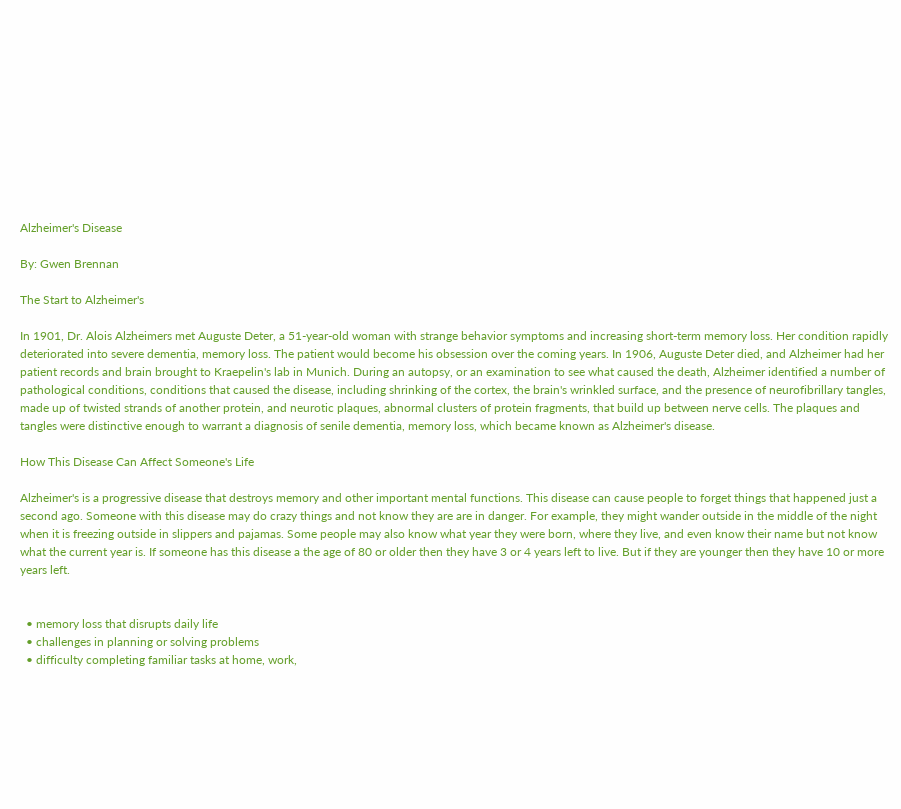Alzheimer's Disease

By: Gwen Brennan

The Start to Alzheimer's

In 1901, Dr. Alois Alzheimers met Auguste Deter, a 51-year-old woman with strange behavior symptoms and increasing short-term memory loss. Her condition rapidly deteriorated into severe dementia, memory loss. The patient would become his obsession over the coming years. In 1906, Auguste Deter died, and Alzheimer had her patient records and brain brought to Kraepelin's lab in Munich. During an autopsy, or an examination to see what caused the death, Alzheimer identified a number of pathological conditions, conditions that caused the disease, including shrinking of the cortex, the brain's wrinkled surface, and the presence of neurofibrillary tangles, made up of twisted strands of another protein, and neurotic plaques, abnormal clusters of protein fragments, that build up between nerve cells. The plaques and tangles were distinctive enough to warrant a diagnosis of senile dementia, memory loss, which became known as Alzheimer's disease.

How This Disease Can Affect Someone's Life

Alzheimer's is a progressive disease that destroys memory and other important mental functions. This disease can cause people to forget things that happened just a second ago. Someone with this disease may do crazy things and not know they are are in danger. For example, they might wander outside in the middle of the night when it is freezing outside in slippers and pajamas. Some people may also know what year they were born, where they live, and even know their name but not know what the current year is. If someone has this disease a the age of 80 or older then they have 3 or 4 years left to live. But if they are younger then they have 10 or more years left.


  • memory loss that disrupts daily life
  • challenges in planning or solving problems
  • difficulty completing familiar tasks at home, work,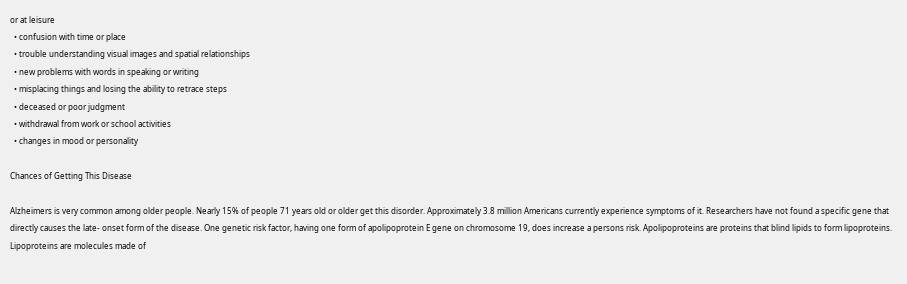or at leisure
  • confusion with time or place
  • trouble understanding visual images and spatial relationships
  • new problems with words in speaking or writing
  • misplacing things and losing the ability to retrace steps
  • deceased or poor judgment
  • withdrawal from work or school activities
  • changes in mood or personality

Chances of Getting This Disease

Alzheimers is very common among older people. Nearly 15% of people 71 years old or older get this disorder. Approximately 3.8 million Americans currently experience symptoms of it. Researchers have not found a specific gene that directly causes the late- onset form of the disease. One genetic risk factor, having one form of apolipoprotein E gene on chromosome 19, does increase a persons risk. Apolipoproteins are proteins that blind lipids to form lipoproteins. Lipoproteins are molecules made of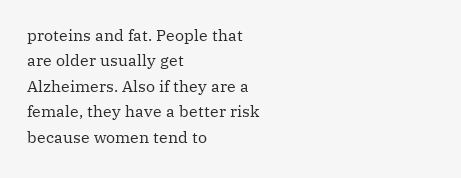proteins and fat. People that are older usually get Alzheimers. Also if they are a female, they have a better risk because women tend to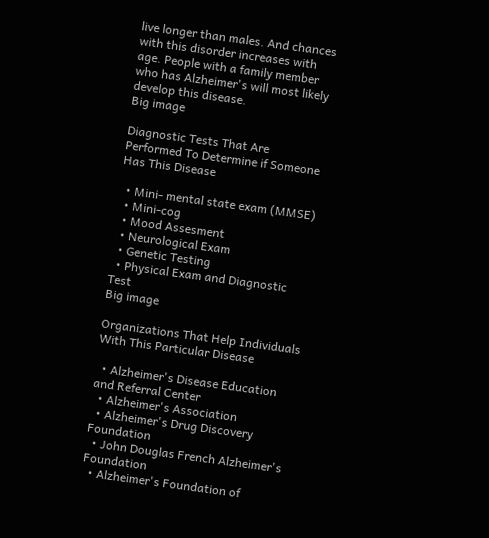live longer than males. And chances with this disorder increases with age. People with a family member who has Alzheimer's will most likely develop this disease.
Big image

Diagnostic Tests That Are Performed To Determine if Someone Has This Disease

  • Mini- mental state exam (MMSE)
  • Mini-cog
  • Mood Assesment
  • Neurological Exam
  • Genetic Testing
  • Physical Exam and Diagnostic Test
Big image

Organizations That Help Individuals With This Particular Disease

  • Alzheimer's Disease Education and Referral Center
  • Alzheimer's Association
  • Alzheimer's Drug Discovery Foundation
  • John Douglas French Alzheimer's Foundation
  • Alzheimer's Foundation of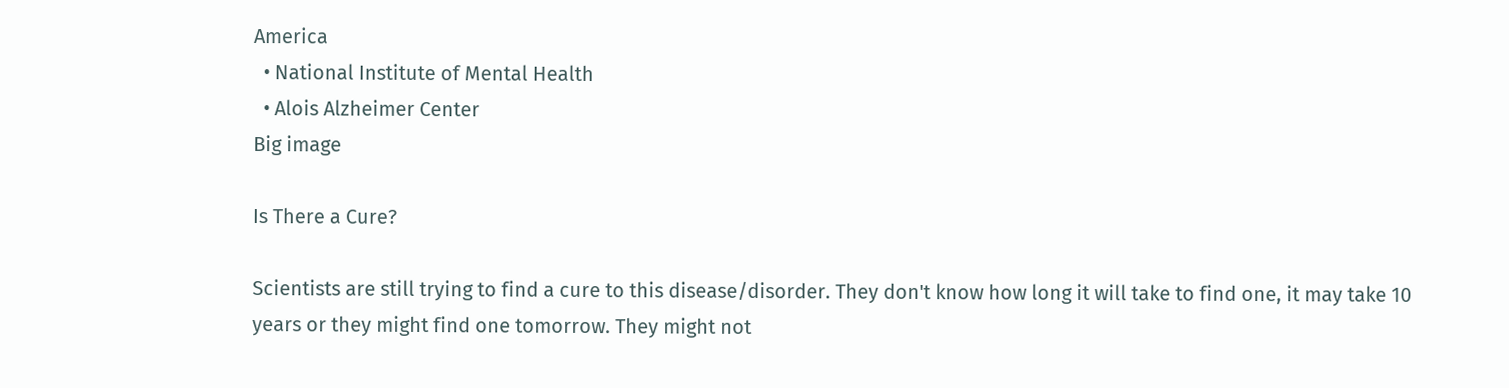America
  • National Institute of Mental Health
  • Alois Alzheimer Center
Big image

Is There a Cure?

Scientists are still trying to find a cure to this disease/disorder. They don't know how long it will take to find one, it may take 10 years or they might find one tomorrow. They might not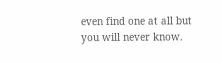even find one at all but you will never know.